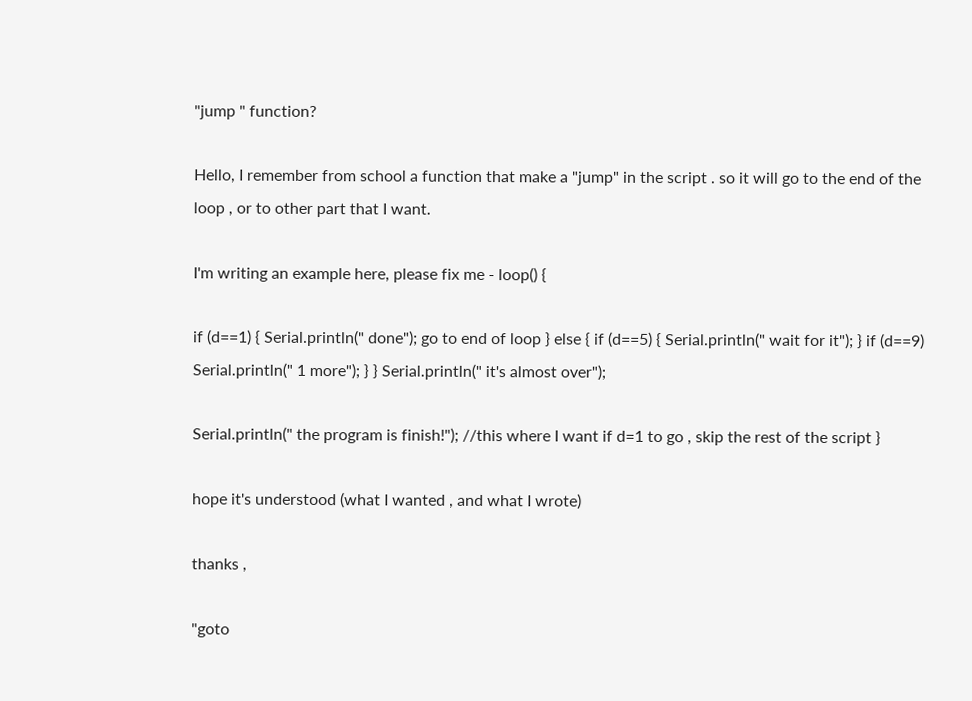"jump " function?

Hello, I remember from school a function that make a "jump" in the script . so it will go to the end of the loop , or to other part that I want.

I'm writing an example here, please fix me - loop() {

if (d==1) { Serial.println(" done"); go to end of loop } else { if (d==5) { Serial.println(" wait for it"); } if (d==9) Serial.println(" 1 more"); } } Serial.println(" it's almost over");

Serial.println(" the program is finish!"); //this where I want if d=1 to go , skip the rest of the script }

hope it's understood (what I wanted , and what I wrote)

thanks ,

"goto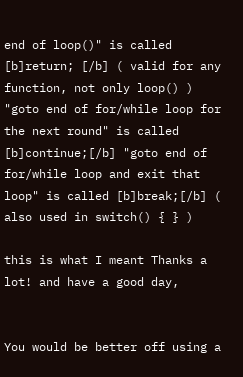end of loop()" is called [b]return; [/b] ( valid for any function, not only loop() ) "goto end of for/while loop for the next round" is called [b]continue;[/b] "goto end of for/while loop and exit that loop" is called [b]break;[/b] ( also used in switch() { } )

this is what I meant Thanks a lot! and have a good day,


You would be better off using a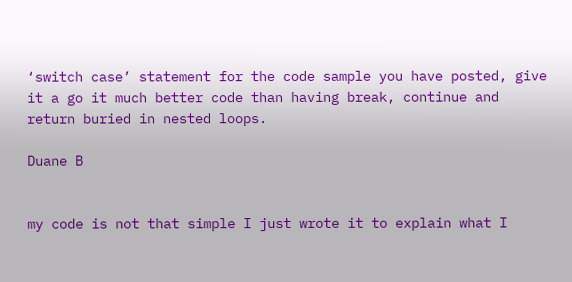‘switch case’ statement for the code sample you have posted, give it a go it much better code than having break, continue and return buried in nested loops.

Duane B


my code is not that simple I just wrote it to explain what I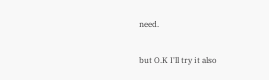need.

but O.K I'll try it also